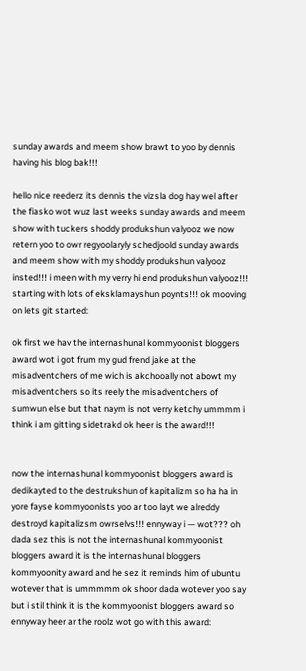sunday awards and meem show brawt to yoo by dennis having his blog bak!!!

hello nice reederz its dennis the vizsla dog hay wel after the fiasko wot wuz last weeks sunday awards and meem show with tuckers shoddy produkshun valyooz we now retern yoo to owr regyoolaryly schedjoold sunday awards and meem show with my shoddy produkshun valyooz insted!!! i meen with my verry hi end produkshun valyooz!!! starting with lots of eksklamayshun poynts!!! ok mooving on lets git started:

ok first we hav the internashunal kommyoonist bloggers award wot i got frum my gud frend jake at the misadventchers of me wich is akchooally not abowt my misadventchers so its reely the misadventchers of sumwun else but that naym is not verry ketchy ummmm i think i am gitting sidetrakd ok heer is the award!!!


now the internashunal kommyoonist bloggers award is dedikayted to the destrukshun of kapitalizm so ha ha in yore fayse kommyoonists yoo ar too layt we alreddy destroyd kapitalizsm owrselvs!!! ennyway i — wot??? oh dada sez this is not the internashunal kommyoonist bloggers award it is the internashunal bloggers kommyoonity award and he sez it reminds him of ubuntu wotever that is ummmmm ok shoor dada wotever yoo say but i stil think it is the kommyoonist bloggers award so ennyway heer ar the roolz wot go with this award: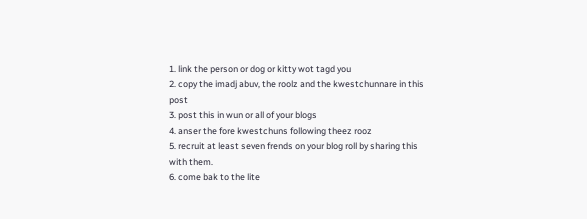1. link the person or dog or kitty wot tagd you
2. copy the imadj abuv, the roolz and the kwestchunnare in this post
3. post this in wun or all of your blogs
4. anser the fore kwestchuns following theez rooz
5. recruit at least seven frends on your blog roll by sharing this with them.
6. come bak to the lite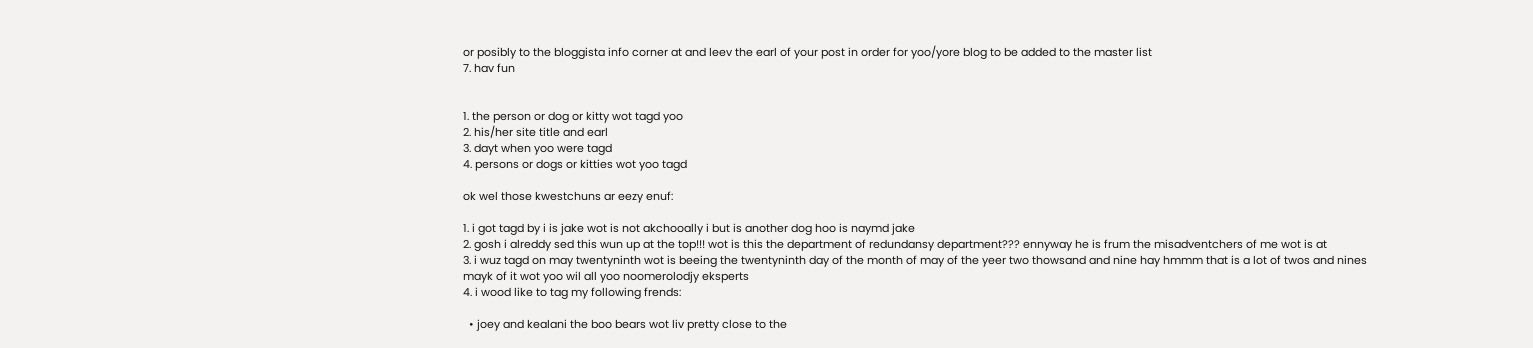or posibly to the bloggista info corner at and leev the earl of your post in order for yoo/yore blog to be added to the master list
7. hav fun


1. the person or dog or kitty wot tagd yoo
2. his/her site title and earl
3. dayt when yoo were tagd
4. persons or dogs or kitties wot yoo tagd

ok wel those kwestchuns ar eezy enuf:

1. i got tagd by i is jake wot is not akchooally i but is another dog hoo is naymd jake
2. gosh i alreddy sed this wun up at the top!!! wot is this the department of redundansy department??? ennyway he is frum the misadventchers of me wot is at
3. i wuz tagd on may twentyninth wot is beeing the twentyninth day of the month of may of the yeer two thowsand and nine hay hmmm that is a lot of twos and nines mayk of it wot yoo wil all yoo noomerolodjy eksperts
4. i wood like to tag my following frends:

  • joey and kealani the boo bears wot liv pretty close to the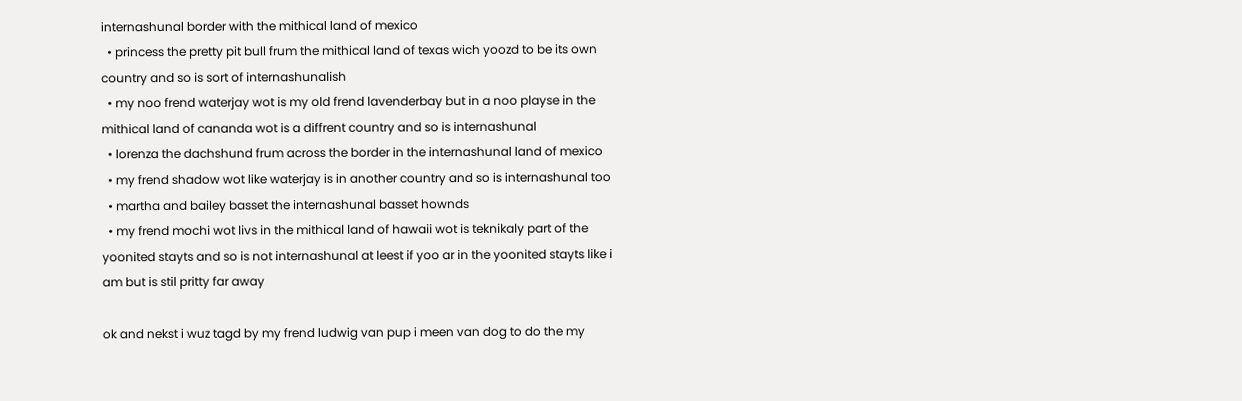internashunal border with the mithical land of mexico
  • princess the pretty pit bull frum the mithical land of texas wich yoozd to be its own country and so is sort of internashunalish
  • my noo frend waterjay wot is my old frend lavenderbay but in a noo playse in the mithical land of cananda wot is a diffrent country and so is internashunal
  • lorenza the dachshund frum across the border in the internashunal land of mexico
  • my frend shadow wot like waterjay is in another country and so is internashunal too
  • martha and bailey basset the internashunal basset hownds
  • my frend mochi wot livs in the mithical land of hawaii wot is teknikaly part of the yoonited stayts and so is not internashunal at leest if yoo ar in the yoonited stayts like i am but is stil pritty far away

ok and nekst i wuz tagd by my frend ludwig van pup i meen van dog to do the my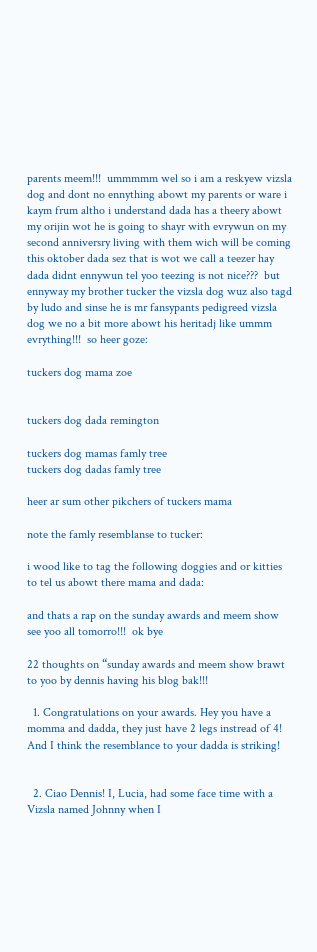parents meem!!!  ummmmm wel so i am a reskyew vizsla dog and dont no ennything abowt my parents or ware i kaym frum altho i understand dada has a theery abowt my orijin wot he is going to shayr with evrywun on my second anniversry living with them wich will be coming this oktober dada sez that is wot we call a teezer hay dada didnt ennywun tel yoo teezing is not nice???  but ennyway my brother tucker the vizsla dog wuz also tagd by ludo and sinse he is mr fansypants pedigreed vizsla dog we no a bit more abowt his heritadj like ummm evrything!!!  so heer goze:

tuckers dog mama zoe


tuckers dog dada remington

tuckers dog mamas famly tree
tuckers dog dadas famly tree

heer ar sum other pikchers of tuckers mama

note the famly resemblanse to tucker:

i wood like to tag the following doggies and or kitties to tel us abowt there mama and dada:

and thats a rap on the sunday awards and meem show see yoo all tomorro!!!  ok bye

22 thoughts on “sunday awards and meem show brawt to yoo by dennis having his blog bak!!!

  1. Congratulations on your awards. Hey you have a momma and dadda, they just have 2 legs instread of 4! And I think the resemblance to your dadda is striking!


  2. Ciao Dennis! I, Lucia, had some face time with a Vizsla named Johnny when I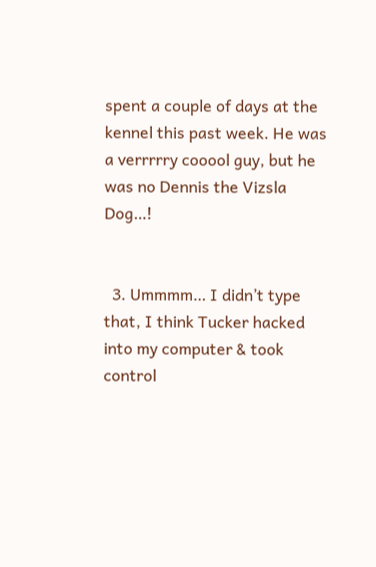spent a couple of days at the kennel this past week. He was a verrrrry cooool guy, but he was no Dennis the Vizsla Dog…!


  3. Ummmm… I didn’t type that, I think Tucker hacked into my computer & took control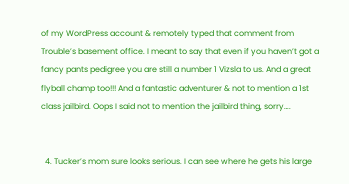of my WordPress account & remotely typed that comment from Trouble’s basement office. I meant to say that even if you haven’t got a fancy pants pedigree you are still a number 1 Vizsla to us. And a great flyball champ too!!! And a fantastic adventurer & not to mention a 1st class jailbird. Oops I said not to mention the jailbird thing, sorry….


  4. Tucker’s mom sure looks serious. I can see where he gets his large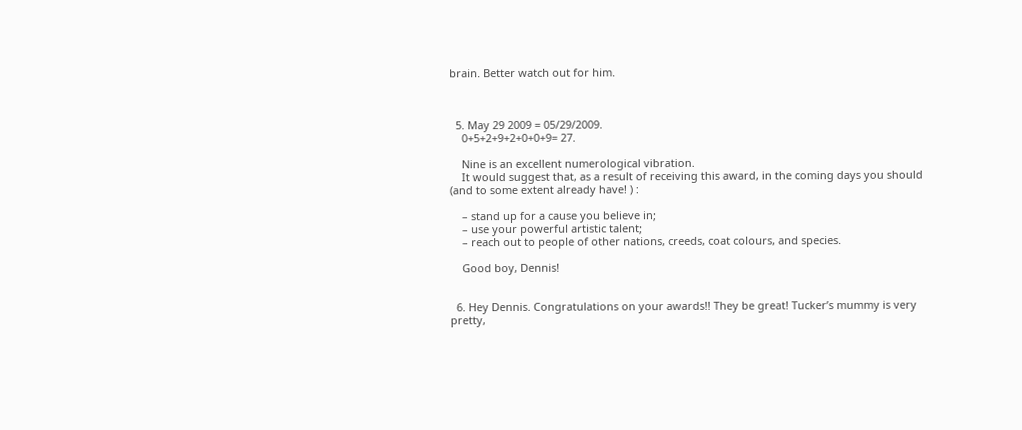brain. Better watch out for him.



  5. May 29 2009 = 05/29/2009.
    0+5+2+9+2+0+0+9= 27.

    Nine is an excellent numerological vibration.
    It would suggest that, as a result of receiving this award, in the coming days you should (and to some extent already have! ) :

    – stand up for a cause you believe in;
    – use your powerful artistic talent;
    – reach out to people of other nations, creeds, coat colours, and species.

    Good boy, Dennis!


  6. Hey Dennis. Congratulations on your awards!! They be great! Tucker’s mummy is very pretty,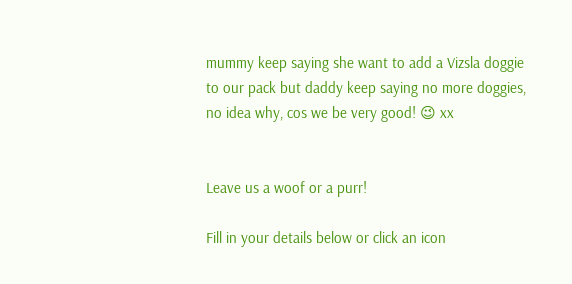mummy keep saying she want to add a Vizsla doggie to our pack but daddy keep saying no more doggies, no idea why, cos we be very good! 😉 xx


Leave us a woof or a purr!

Fill in your details below or click an icon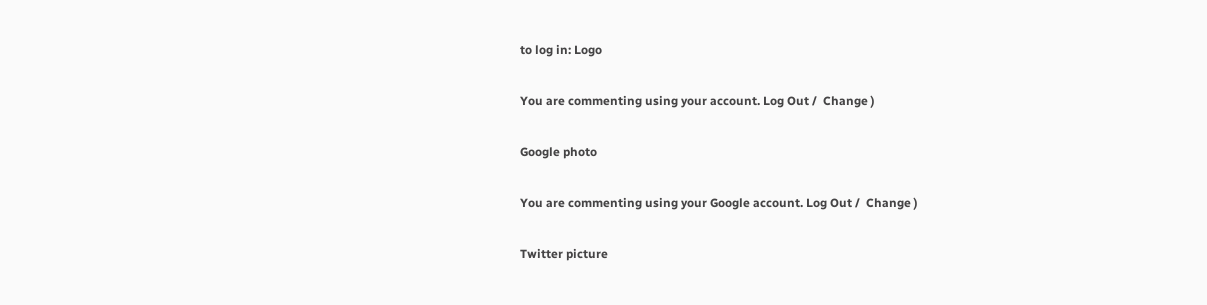to log in: Logo

You are commenting using your account. Log Out /  Change )

Google photo

You are commenting using your Google account. Log Out /  Change )

Twitter picture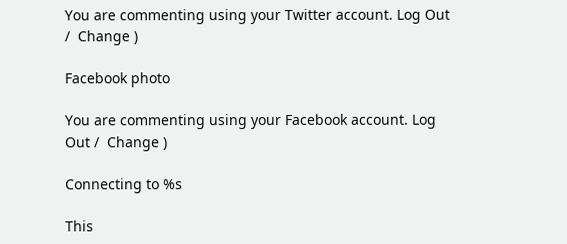You are commenting using your Twitter account. Log Out /  Change )

Facebook photo

You are commenting using your Facebook account. Log Out /  Change )

Connecting to %s

This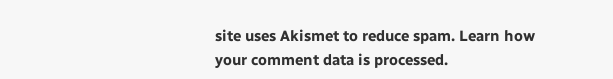site uses Akismet to reduce spam. Learn how your comment data is processed.